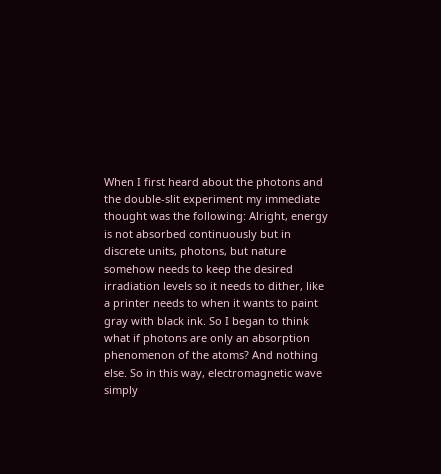When I first heard about the photons and the double-slit experiment my immediate thought was the following: Alright, energy is not absorbed continuously but in discrete units, photons, but nature somehow needs to keep the desired irradiation levels so it needs to dither, like a printer needs to when it wants to paint gray with black ink. So I began to think what if photons are only an absorption phenomenon of the atoms? And nothing else. So in this way, electromagnetic wave simply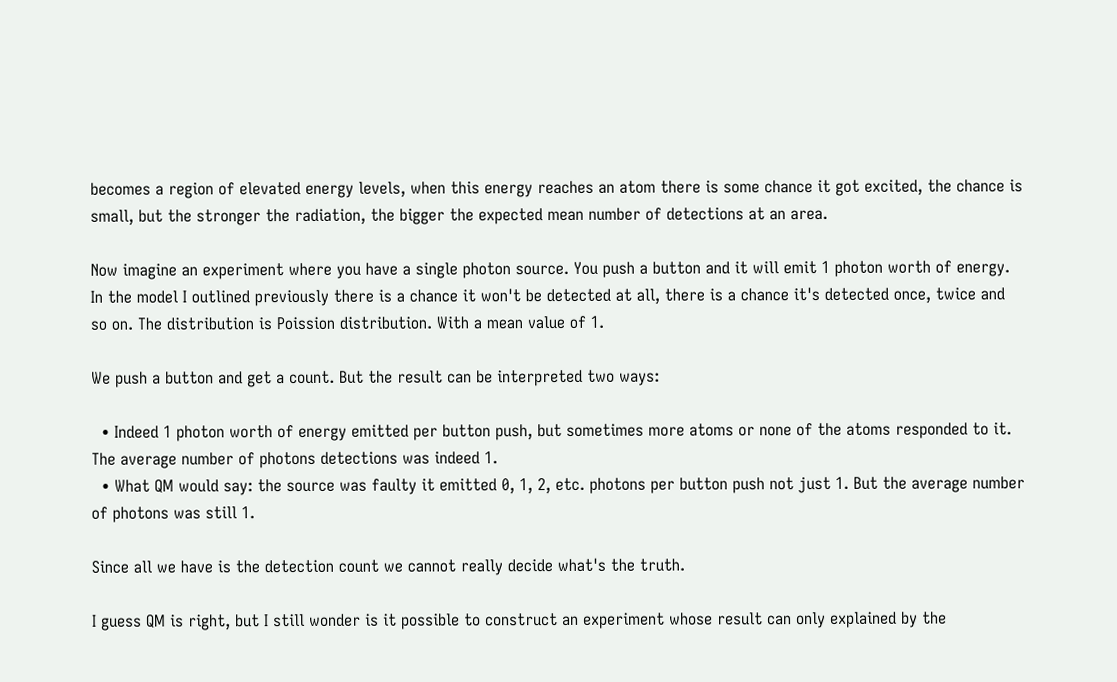becomes a region of elevated energy levels, when this energy reaches an atom there is some chance it got excited, the chance is small, but the stronger the radiation, the bigger the expected mean number of detections at an area.

Now imagine an experiment where you have a single photon source. You push a button and it will emit 1 photon worth of energy. In the model I outlined previously there is a chance it won't be detected at all, there is a chance it's detected once, twice and so on. The distribution is Poission distribution. With a mean value of 1.

We push a button and get a count. But the result can be interpreted two ways:

  • Indeed 1 photon worth of energy emitted per button push, but sometimes more atoms or none of the atoms responded to it. The average number of photons detections was indeed 1.
  • What QM would say: the source was faulty it emitted 0, 1, 2, etc. photons per button push not just 1. But the average number of photons was still 1.

Since all we have is the detection count we cannot really decide what's the truth.

I guess QM is right, but I still wonder is it possible to construct an experiment whose result can only explained by the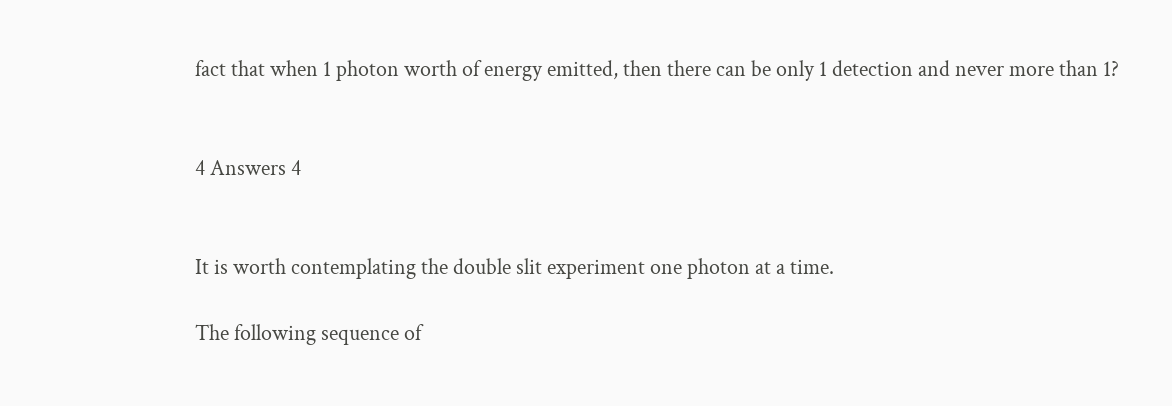fact that when 1 photon worth of energy emitted, then there can be only 1 detection and never more than 1?


4 Answers 4


It is worth contemplating the double slit experiment one photon at a time.

The following sequence of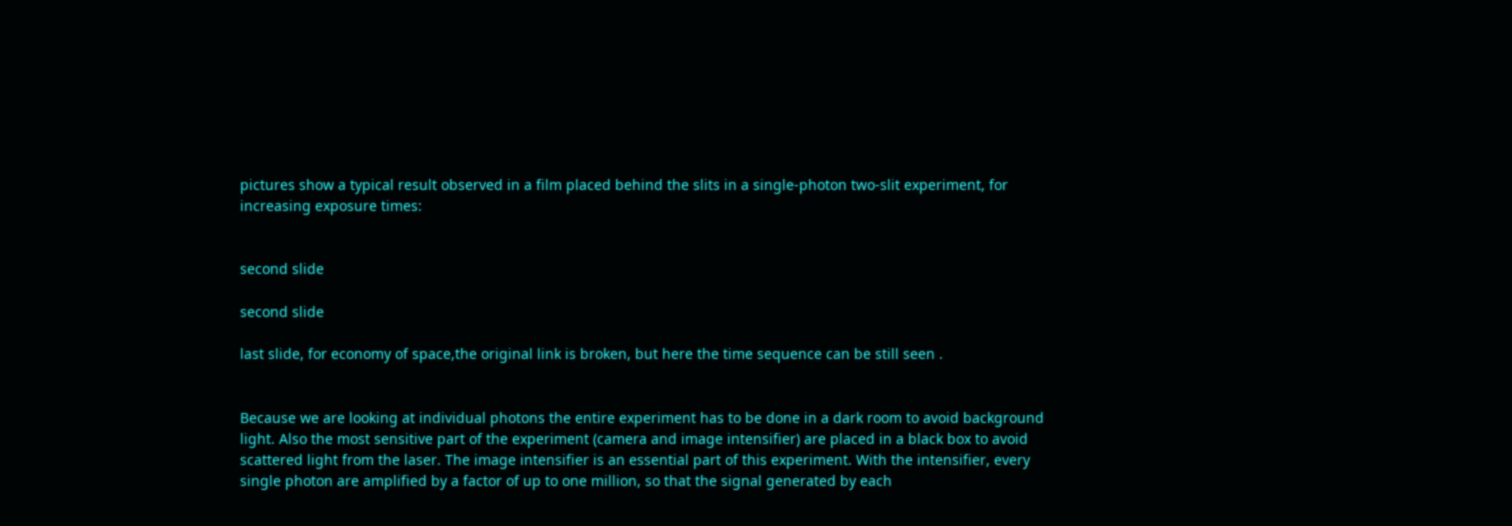pictures show a typical result observed in a film placed behind the slits in a single-photon two-slit experiment, for increasing exposure times:


second slide

second slide

last slide, for economy of space,the original link is broken, but here the time sequence can be still seen .


Because we are looking at individual photons the entire experiment has to be done in a dark room to avoid background light. Also the most sensitive part of the experiment (camera and image intensifier) are placed in a black box to avoid scattered light from the laser. The image intensifier is an essential part of this experiment. With the intensifier, every single photon are amplified by a factor of up to one million, so that the signal generated by each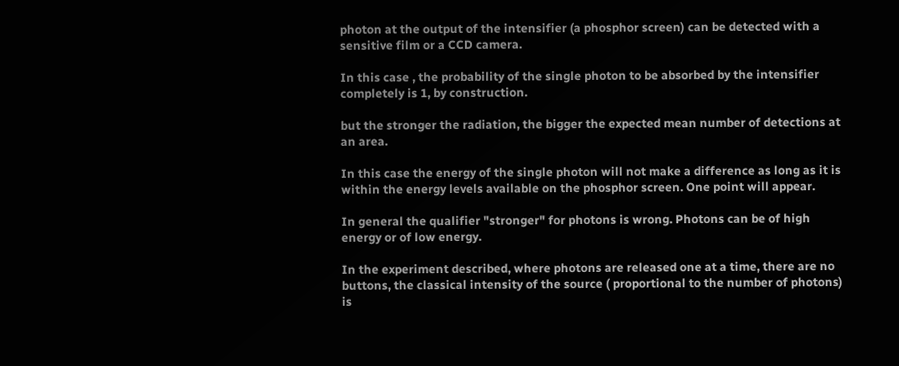photon at the output of the intensifier (a phosphor screen) can be detected with a sensitive film or a CCD camera.

In this case , the probability of the single photon to be absorbed by the intensifier completely is 1, by construction.

but the stronger the radiation, the bigger the expected mean number of detections at an area.

In this case the energy of the single photon will not make a difference as long as it is within the energy levels available on the phosphor screen. One point will appear.

In general the qualifier "stronger" for photons is wrong. Photons can be of high energy or of low energy.

In the experiment described, where photons are released one at a time, there are no buttons, the classical intensity of the source ( proportional to the number of photons) is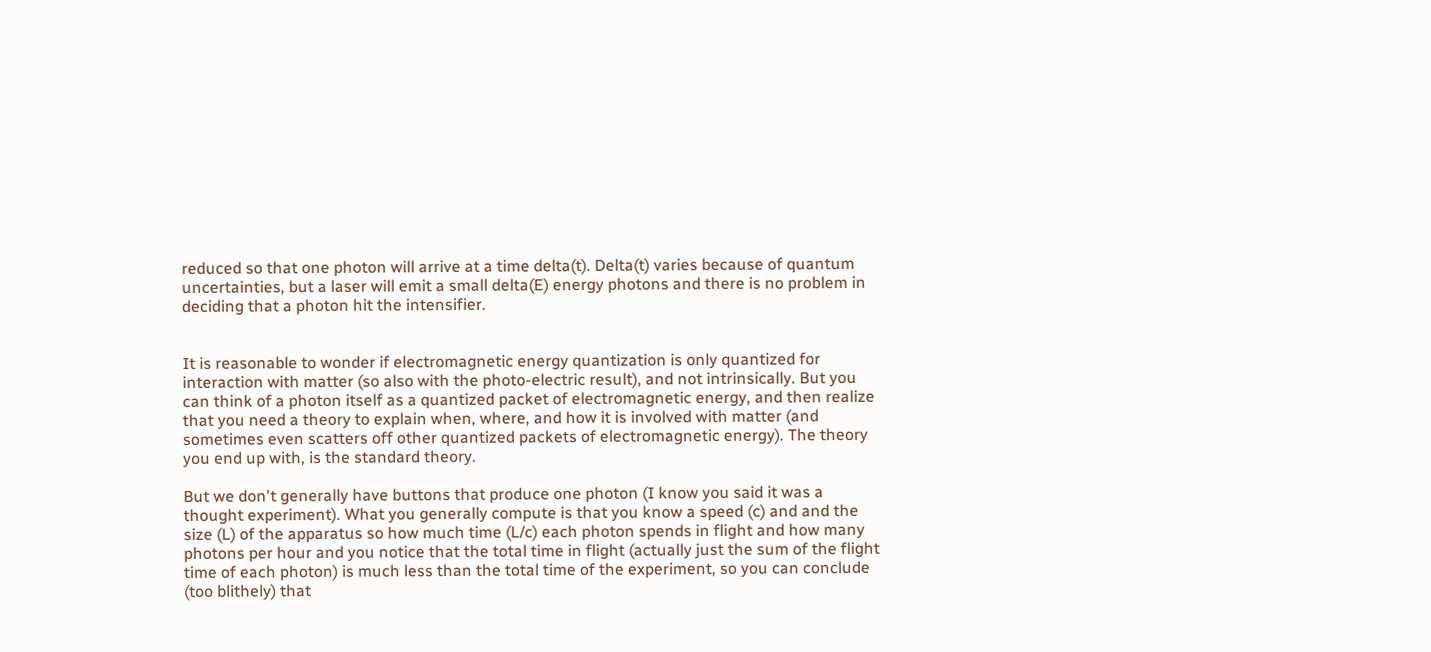reduced so that one photon will arrive at a time delta(t). Delta(t) varies because of quantum uncertainties, but a laser will emit a small delta(E) energy photons and there is no problem in deciding that a photon hit the intensifier.


It is reasonable to wonder if electromagnetic energy quantization is only quantized for interaction with matter (so also with the photo-electric result), and not intrinsically. But you can think of a photon itself as a quantized packet of electromagnetic energy, and then realize that you need a theory to explain when, where, and how it is involved with matter (and sometimes even scatters off other quantized packets of electromagnetic energy). The theory you end up with, is the standard theory.

But we don't generally have buttons that produce one photon (I know you said it was a thought experiment). What you generally compute is that you know a speed (c) and and the size (L) of the apparatus so how much time (L/c) each photon spends in flight and how many photons per hour and you notice that the total time in flight (actually just the sum of the flight time of each photon) is much less than the total time of the experiment, so you can conclude (too blithely) that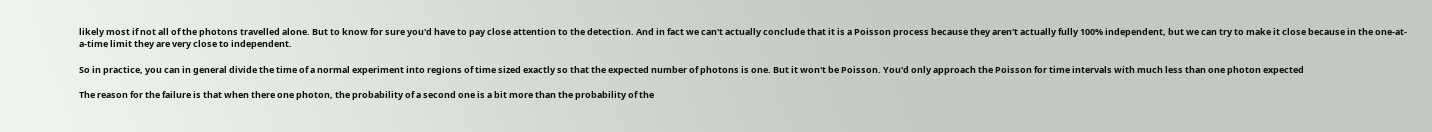likely most if not all of the photons travelled alone. But to know for sure you'd have to pay close attention to the detection. And in fact we can't actually conclude that it is a Poisson process because they aren't actually fully 100% independent, but we can try to make it close because in the one-at-a-time limit they are very close to independent.

So in practice, you can in general divide the time of a normal experiment into regions of time sized exactly so that the expected number of photons is one. But it won't be Poisson. You'd only approach the Poisson for time intervals with much less than one photon expected

The reason for the failure is that when there one photon, the probability of a second one is a bit more than the probability of the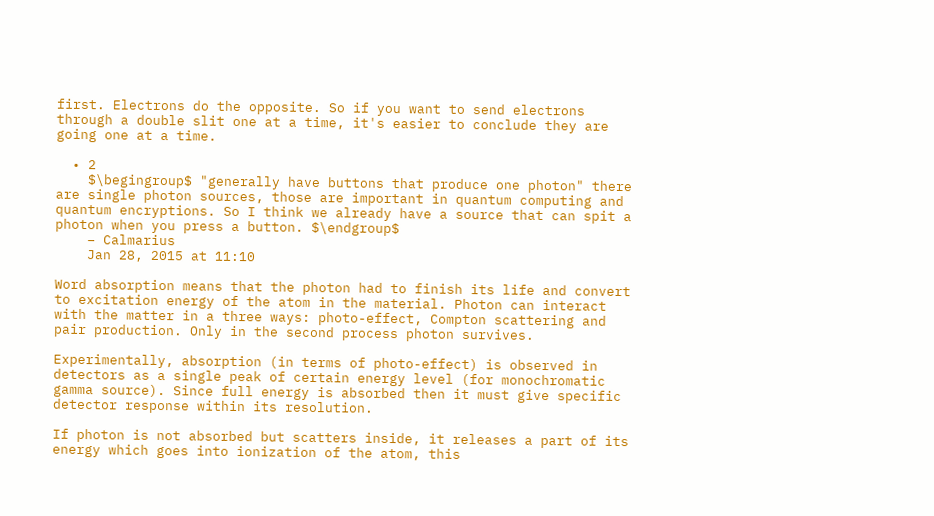first. Electrons do the opposite. So if you want to send electrons through a double slit one at a time, it's easier to conclude they are going one at a time.

  • 2
    $\begingroup$ "generally have buttons that produce one photon" there are single photon sources, those are important in quantum computing and quantum encryptions. So I think we already have a source that can spit a photon when you press a button. $\endgroup$
    – Calmarius
    Jan 28, 2015 at 11:10

Word absorption means that the photon had to finish its life and convert to excitation energy of the atom in the material. Photon can interact with the matter in a three ways: photo-effect, Compton scattering and pair production. Only in the second process photon survives.

Experimentally, absorption (in terms of photo-effect) is observed in detectors as a single peak of certain energy level (for monochromatic gamma source). Since full energy is absorbed then it must give specific detector response within its resolution.

If photon is not absorbed but scatters inside, it releases a part of its energy which goes into ionization of the atom, this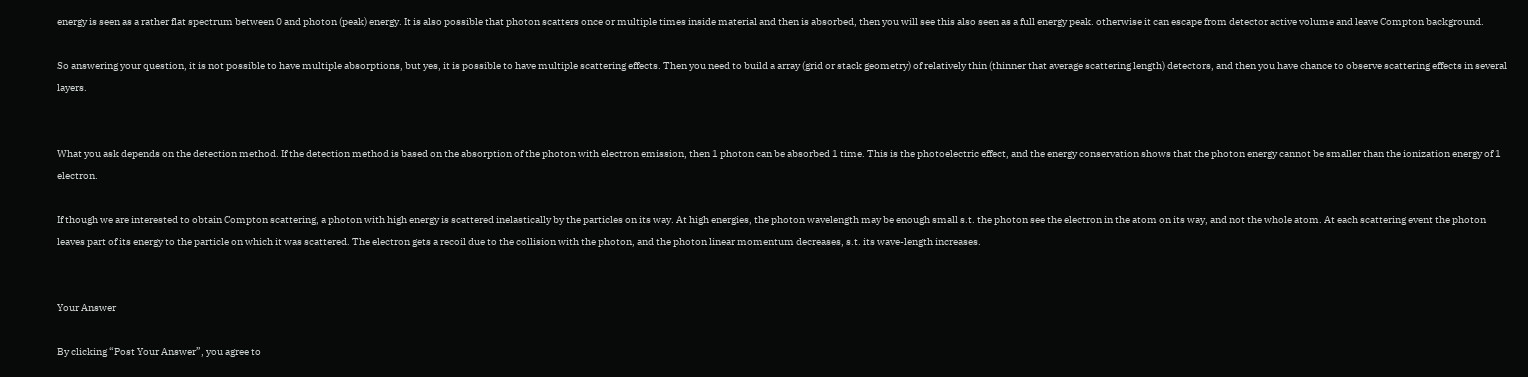energy is seen as a rather flat spectrum between 0 and photon (peak) energy. It is also possible that photon scatters once or multiple times inside material and then is absorbed, then you will see this also seen as a full energy peak. otherwise it can escape from detector active volume and leave Compton background.

So answering your question, it is not possible to have multiple absorptions, but yes, it is possible to have multiple scattering effects. Then you need to build a array (grid or stack geometry) of relatively thin (thinner that average scattering length) detectors, and then you have chance to observe scattering effects in several layers.


What you ask depends on the detection method. If the detection method is based on the absorption of the photon with electron emission, then 1 photon can be absorbed 1 time. This is the photoelectric effect, and the energy conservation shows that the photon energy cannot be smaller than the ionization energy of 1 electron.

If though we are interested to obtain Compton scattering, a photon with high energy is scattered inelastically by the particles on its way. At high energies, the photon wavelength may be enough small s.t. the photon see the electron in the atom on its way, and not the whole atom. At each scattering event the photon leaves part of its energy to the particle on which it was scattered. The electron gets a recoil due to the collision with the photon, and the photon linear momentum decreases, s.t. its wave-length increases.


Your Answer

By clicking “Post Your Answer”, you agree to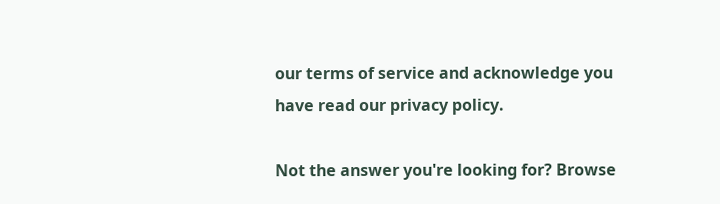our terms of service and acknowledge you have read our privacy policy.

Not the answer you're looking for? Browse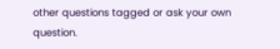other questions tagged or ask your own question.